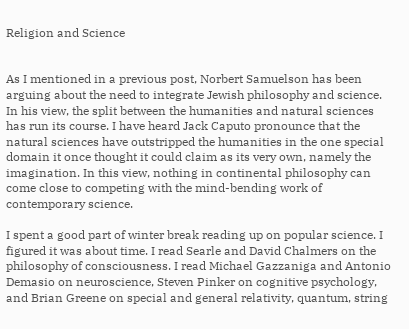Religion and Science


As I mentioned in a previous post, Norbert Samuelson has been arguing about the need to integrate Jewish philosophy and science. In his view, the split between the humanities and natural sciences has run its course. I have heard Jack Caputo pronounce that the natural sciences have outstripped the humanities in the one special domain it once thought it could claim as its very own, namely the imagination. In this view, nothing in continental philosophy can come close to competing with the mind-bending work of contemporary science.

I spent a good part of winter break reading up on popular science. I figured it was about time. I read Searle and David Chalmers on the philosophy of consciousness. I read Michael Gazzaniga and Antonio Demasio on neuroscience, Steven Pinker on cognitive psychology, and Brian Greene on special and general relativity, quantum, string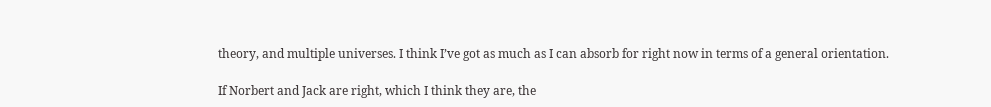theory, and multiple universes. I think I’ve got as much as I can absorb for right now in terms of a general orientation.

If Norbert and Jack are right, which I think they are, the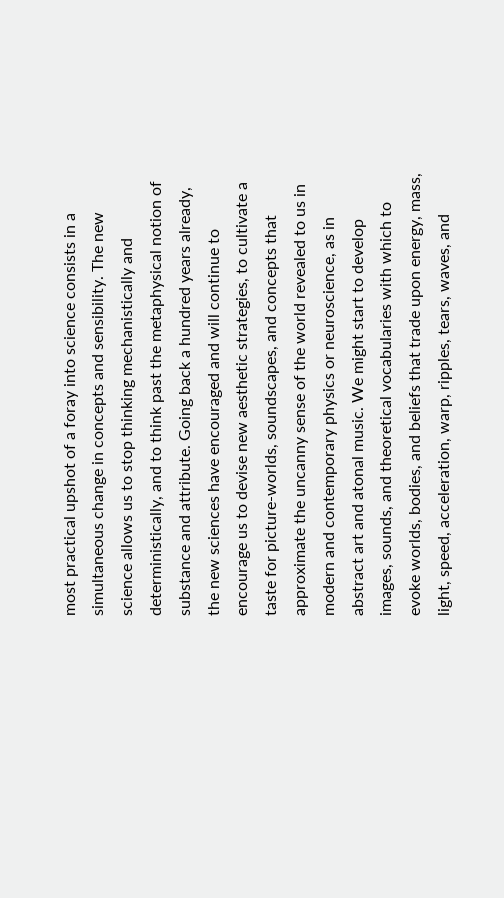most practical upshot of a foray into science consists in a simultaneous change in concepts and sensibility. The new science allows us to stop thinking mechanistically and deterministically, and to think past the metaphysical notion of substance and attribute. Going back a hundred years already, the new sciences have encouraged and will continue to encourage us to devise new aesthetic strategies, to cultivate a taste for picture-worlds, soundscapes, and concepts that approximate the uncanny sense of the world revealed to us in modern and contemporary physics or neuroscience, as in abstract art and atonal music. We might start to develop images, sounds, and theoretical vocabularies with which to evoke worlds, bodies, and beliefs that trade upon energy, mass, light, speed, acceleration, warp, ripples, tears, waves, and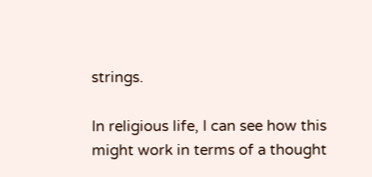strings.

In religious life, I can see how this might work in terms of a thought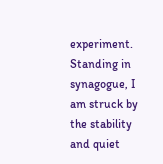experiment. Standing in synagogue, I am struck by the stability and quiet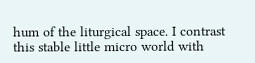hum of the liturgical space. I contrast this stable little micro world with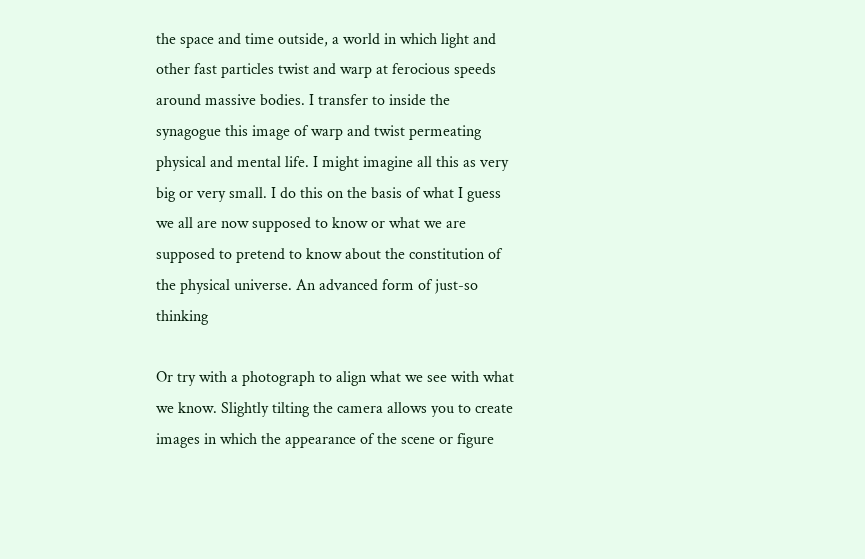the space and time outside, a world in which light and other fast particles twist and warp at ferocious speeds around massive bodies. I transfer to inside the synagogue this image of warp and twist permeating physical and mental life. I might imagine all this as very big or very small. I do this on the basis of what I guess we all are now supposed to know or what we are supposed to pretend to know about the constitution of the physical universe. An advanced form of just-so thinking

Or try with a photograph to align what we see with what we know. Slightly tilting the camera allows you to create images in which the appearance of the scene or figure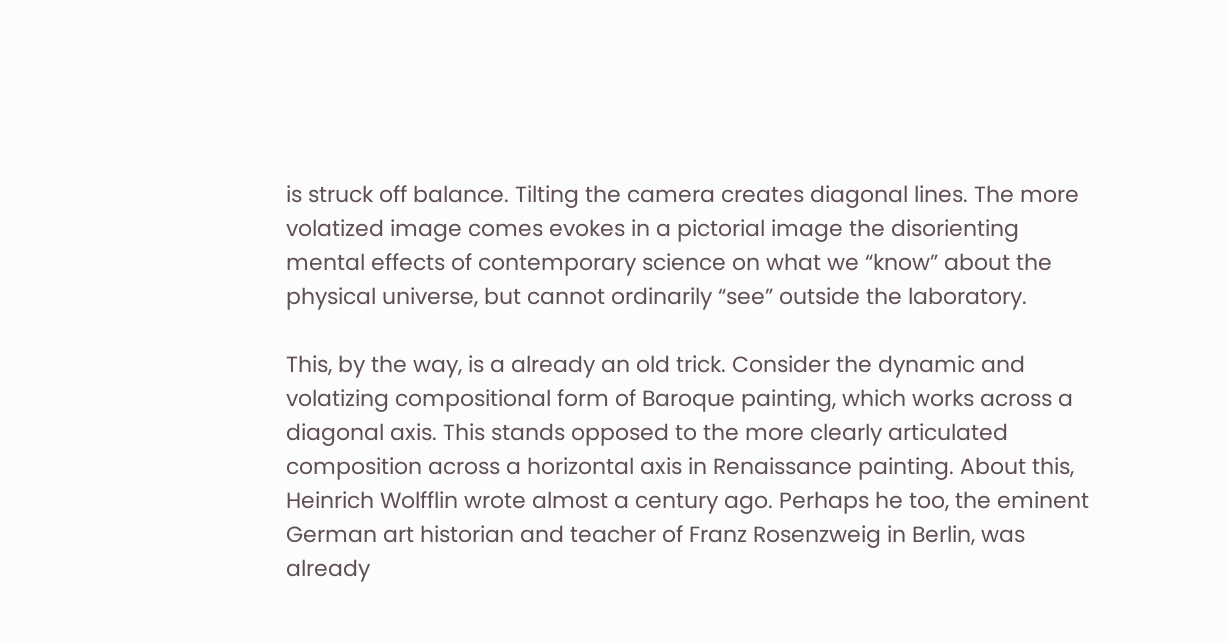is struck off balance. Tilting the camera creates diagonal lines. The more volatized image comes evokes in a pictorial image the disorienting mental effects of contemporary science on what we “know” about the physical universe, but cannot ordinarily “see” outside the laboratory.

This, by the way, is a already an old trick. Consider the dynamic and volatizing compositional form of Baroque painting, which works across a diagonal axis. This stands opposed to the more clearly articulated composition across a horizontal axis in Renaissance painting. About this, Heinrich Wolfflin wrote almost a century ago. Perhaps he too, the eminent German art historian and teacher of Franz Rosenzweig in Berlin, was already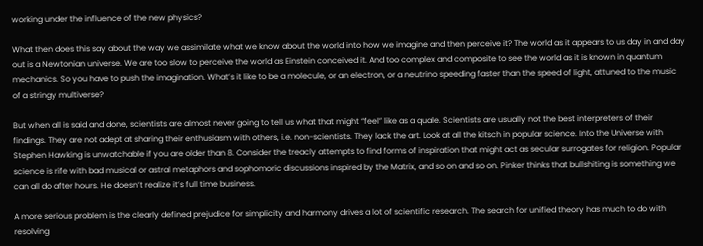working under the influence of the new physics?

What then does this say about the way we assimilate what we know about the world into how we imagine and then perceive it? The world as it appears to us day in and day out is a Newtonian universe. We are too slow to perceive the world as Einstein conceived it. And too complex and composite to see the world as it is known in quantum mechanics. So you have to push the imagination. What’s it like to be a molecule, or an electron, or a neutrino speeding faster than the speed of light, attuned to the music of a stringy multiverse?

But when all is said and done, scientists are almost never going to tell us what that might “feel” like as a quale. Scientists are usually not the best interpreters of their findings. They are not adept at sharing their enthusiasm with others, i.e. non-scientists. They lack the art. Look at all the kitsch in popular science. Into the Universe with Stephen Hawking is unwatchable if you are older than 8. Consider the treacly attempts to find forms of inspiration that might act as secular surrogates for religion. Popular science is rife with bad musical or astral metaphors and sophomoric discussions inspired by the Matrix, and so on and so on. Pinker thinks that bullshiting is something we can all do after hours. He doesn’t realize it’s full time business.

A more serious problem is the clearly defined prejudice for simplicity and harmony drives a lot of scientific research. The search for unified theory has much to do with resolving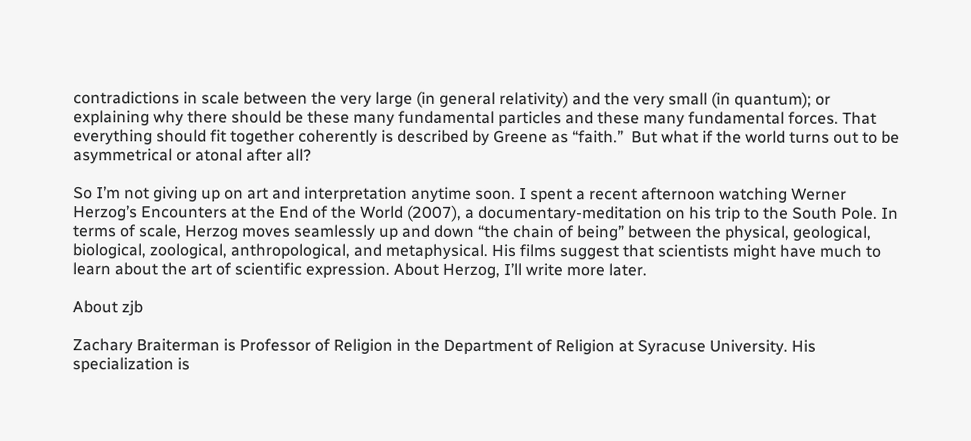contradictions in scale between the very large (in general relativity) and the very small (in quantum); or explaining why there should be these many fundamental particles and these many fundamental forces. That everything should fit together coherently is described by Greene as “faith.”  But what if the world turns out to be asymmetrical or atonal after all?

So I’m not giving up on art and interpretation anytime soon. I spent a recent afternoon watching Werner Herzog’s Encounters at the End of the World (2007), a documentary-meditation on his trip to the South Pole. In terms of scale, Herzog moves seamlessly up and down “the chain of being” between the physical, geological, biological, zoological, anthropological, and metaphysical. His films suggest that scientists might have much to learn about the art of scientific expression. About Herzog, I’ll write more later.

About zjb

Zachary Braiterman is Professor of Religion in the Department of Religion at Syracuse University. His specialization is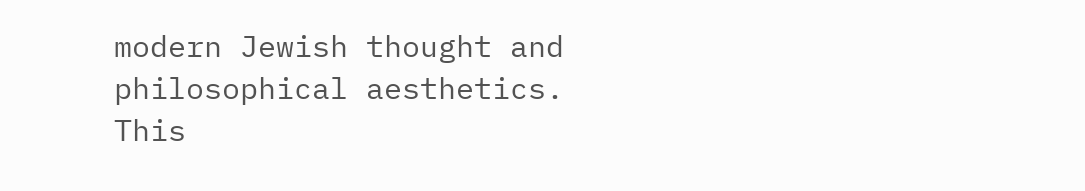modern Jewish thought and philosophical aesthetics.
This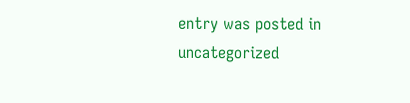entry was posted in uncategorized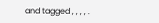and tagged , , , , .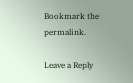Bookmark the permalink.

Leave a Reply